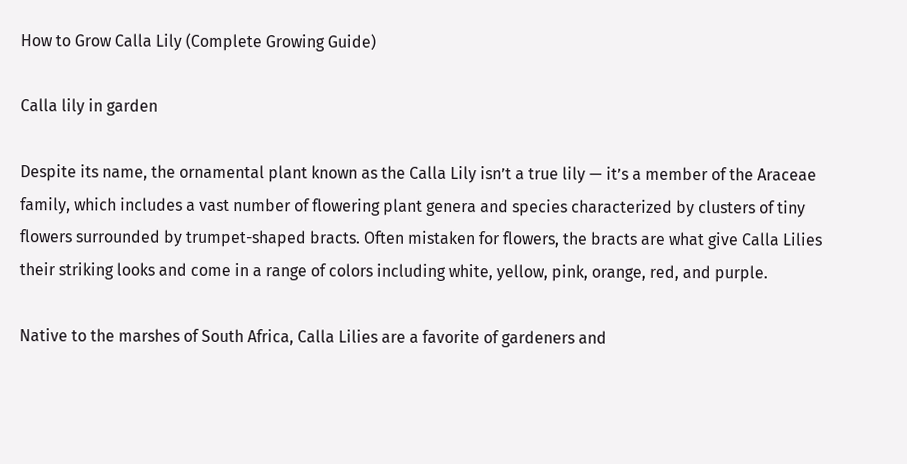How to Grow Calla Lily (Complete Growing Guide)

Calla lily in garden

Despite its name, the ornamental plant known as the Calla Lily isn’t a true lily — it’s a member of the Araceae family, which includes a vast number of flowering plant genera and species characterized by clusters of tiny flowers surrounded by trumpet-shaped bracts. Often mistaken for flowers, the bracts are what give Calla Lilies their striking looks and come in a range of colors including white, yellow, pink, orange, red, and purple.

Native to the marshes of South Africa, Calla Lilies are a favorite of gardeners and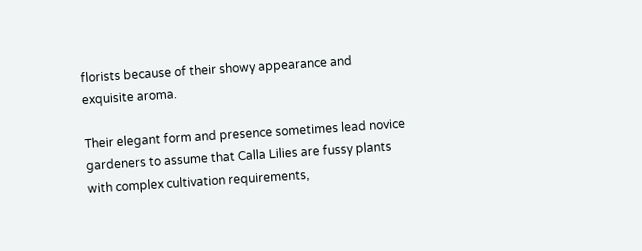florists because of their showy appearance and exquisite aroma.

Their elegant form and presence sometimes lead novice gardeners to assume that Calla Lilies are fussy plants with complex cultivation requirements,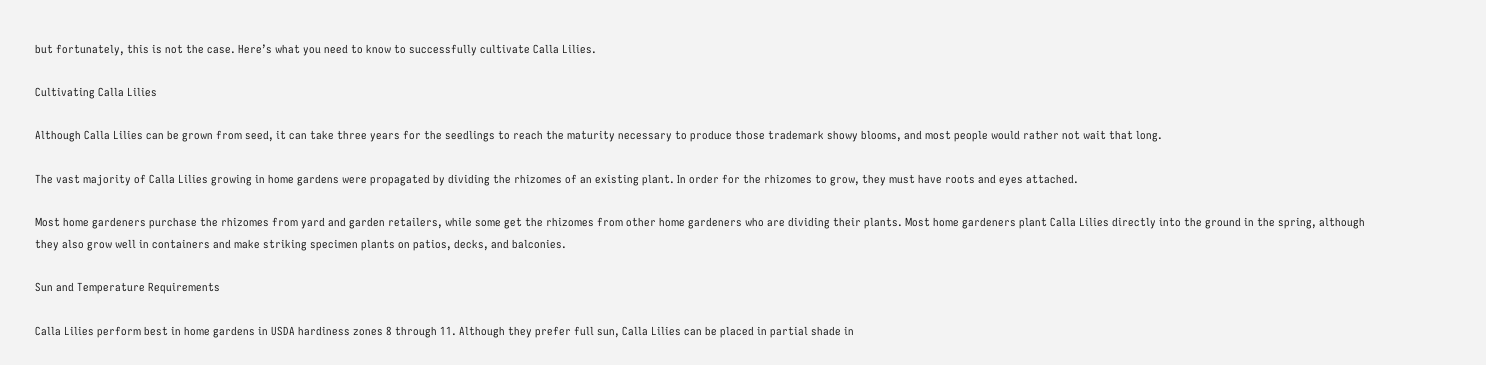but fortunately, this is not the case. Here’s what you need to know to successfully cultivate Calla Lilies.

Cultivating Calla Lilies

Although Calla Lilies can be grown from seed, it can take three years for the seedlings to reach the maturity necessary to produce those trademark showy blooms, and most people would rather not wait that long.

The vast majority of Calla Lilies growing in home gardens were propagated by dividing the rhizomes of an existing plant. In order for the rhizomes to grow, they must have roots and eyes attached.

Most home gardeners purchase the rhizomes from yard and garden retailers, while some get the rhizomes from other home gardeners who are dividing their plants. Most home gardeners plant Calla Lilies directly into the ground in the spring, although they also grow well in containers and make striking specimen plants on patios, decks, and balconies.

Sun and Temperature Requirements

Calla Lilies perform best in home gardens in USDA hardiness zones 8 through 11. Although they prefer full sun, Calla Lilies can be placed in partial shade in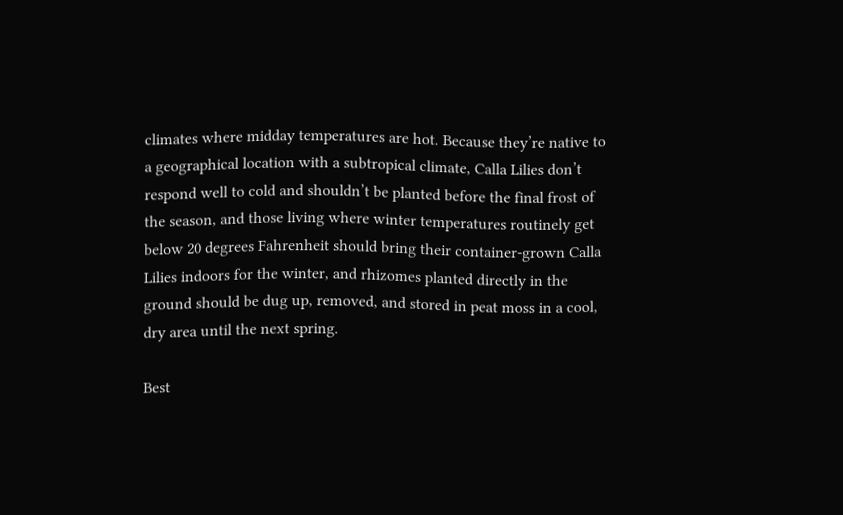climates where midday temperatures are hot. Because they’re native to a geographical location with a subtropical climate, Calla Lilies don’t respond well to cold and shouldn’t be planted before the final frost of the season, and those living where winter temperatures routinely get below 20 degrees Fahrenheit should bring their container-grown Calla Lilies indoors for the winter, and rhizomes planted directly in the ground should be dug up, removed, and stored in peat moss in a cool, dry area until the next spring.

Best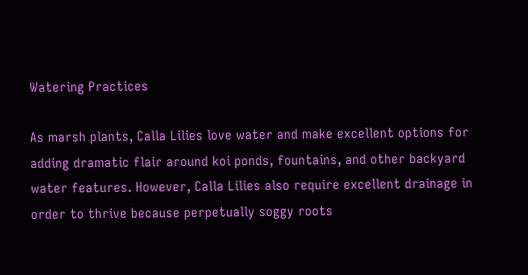Watering Practices

As marsh plants, Calla Lilies love water and make excellent options for adding dramatic flair around koi ponds, fountains, and other backyard water features. However, Calla Lilies also require excellent drainage in order to thrive because perpetually soggy roots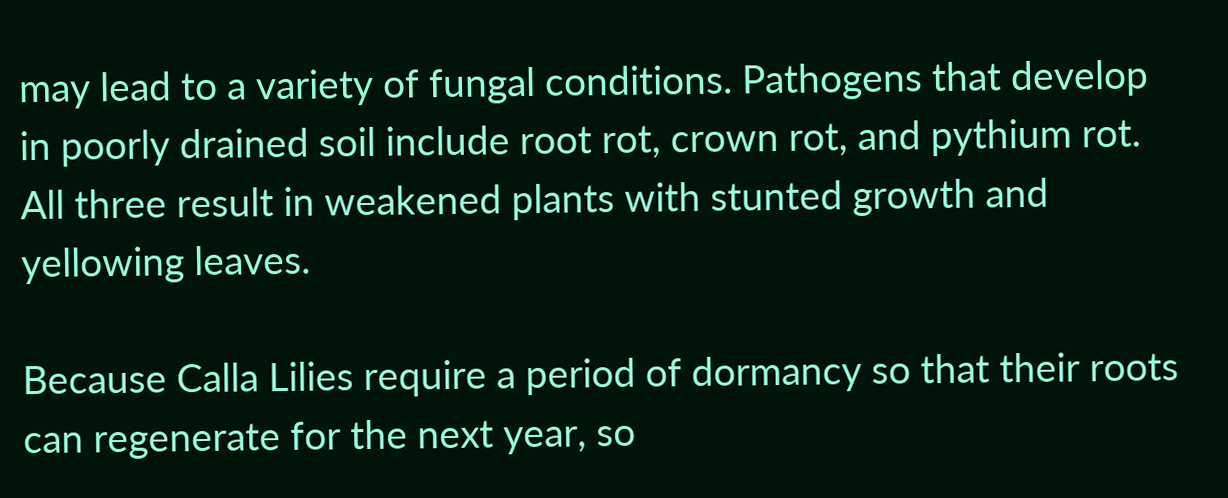may lead to a variety of fungal conditions. Pathogens that develop in poorly drained soil include root rot, crown rot, and pythium rot. All three result in weakened plants with stunted growth and yellowing leaves.

Because Calla Lilies require a period of dormancy so that their roots can regenerate for the next year, so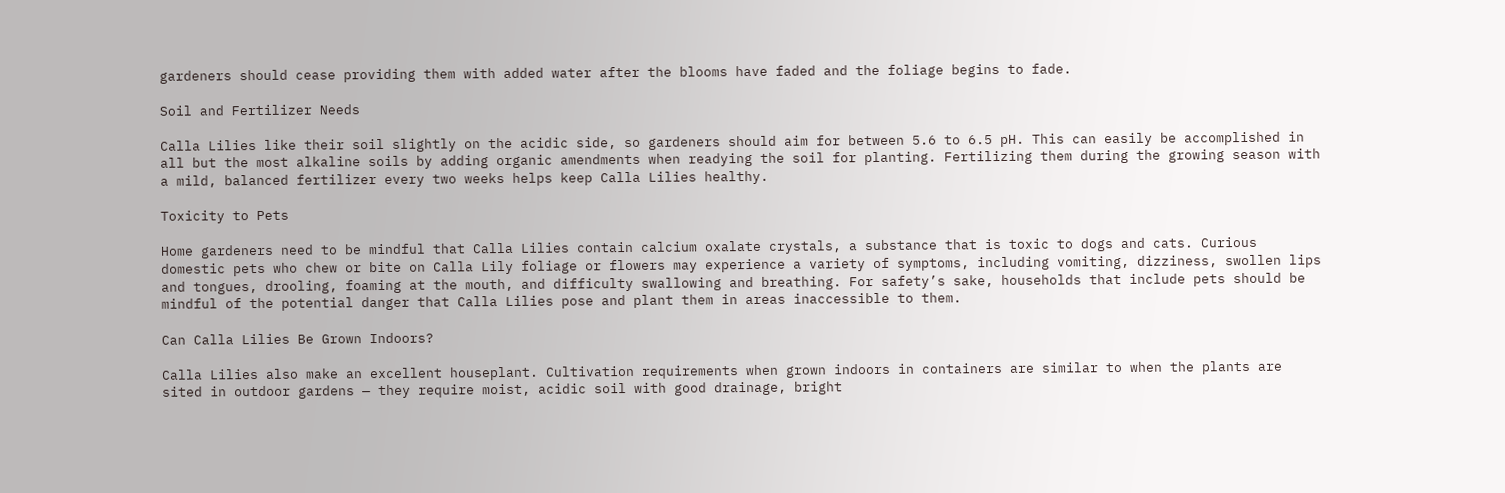gardeners should cease providing them with added water after the blooms have faded and the foliage begins to fade.

Soil and Fertilizer Needs

Calla Lilies like their soil slightly on the acidic side, so gardeners should aim for between 5.6 to 6.5 pH. This can easily be accomplished in all but the most alkaline soils by adding organic amendments when readying the soil for planting. Fertilizing them during the growing season with a mild, balanced fertilizer every two weeks helps keep Calla Lilies healthy.

Toxicity to Pets

Home gardeners need to be mindful that Calla Lilies contain calcium oxalate crystals, a substance that is toxic to dogs and cats. Curious domestic pets who chew or bite on Calla Lily foliage or flowers may experience a variety of symptoms, including vomiting, dizziness, swollen lips and tongues, drooling, foaming at the mouth, and difficulty swallowing and breathing. For safety’s sake, households that include pets should be mindful of the potential danger that Calla Lilies pose and plant them in areas inaccessible to them.

Can Calla Lilies Be Grown Indoors?

Calla Lilies also make an excellent houseplant. Cultivation requirements when grown indoors in containers are similar to when the plants are sited in outdoor gardens — they require moist, acidic soil with good drainage, bright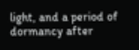light, and a period of dormancy after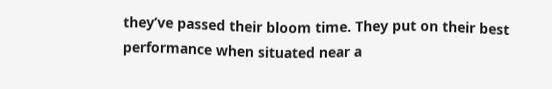they’ve passed their bloom time. They put on their best performance when situated near a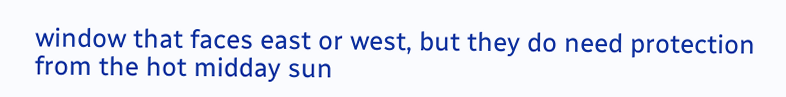window that faces east or west, but they do need protection from the hot midday sun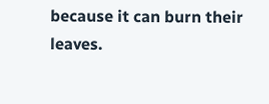because it can burn their leaves.